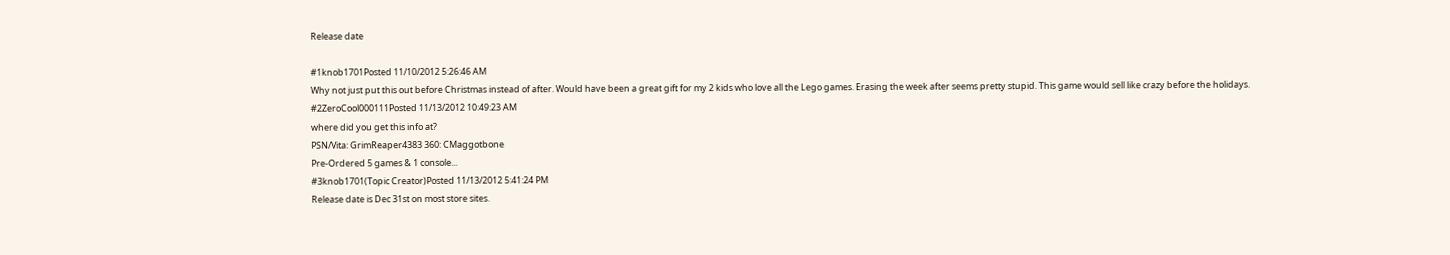Release date

#1knob1701Posted 11/10/2012 5:26:46 AM
Why not just put this out before Christmas instead of after. Would have been a great gift for my 2 kids who love all the Lego games. Erasing the week after seems pretty stupid. This game would sell like crazy before the holidays.
#2ZeroCool000111Posted 11/13/2012 10:49:23 AM
where did you get this info at?
PSN/Vita: GrimReaper4383 360: CMaggotbone
Pre-Ordered 5 games & 1 console...
#3knob1701(Topic Creator)Posted 11/13/2012 5:41:24 PM
Release date is Dec 31st on most store sites.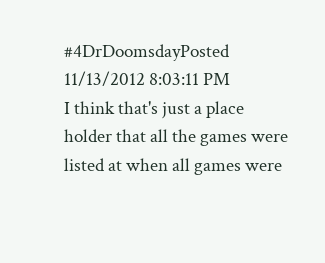#4DrDoomsdayPosted 11/13/2012 8:03:11 PM
I think that's just a place holder that all the games were listed at when all games were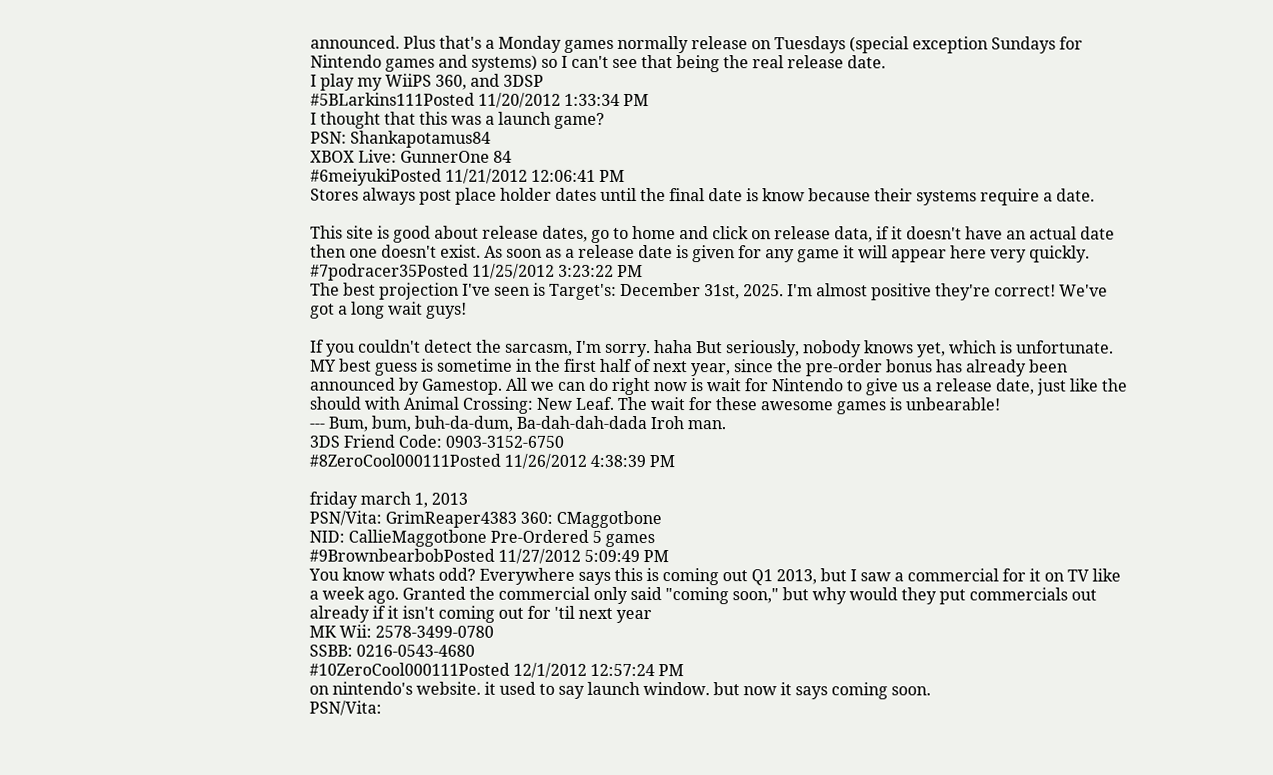announced. Plus that's a Monday games normally release on Tuesdays (special exception Sundays for Nintendo games and systems) so I can't see that being the real release date.
I play my WiiPS 360, and 3DSP
#5BLarkins111Posted 11/20/2012 1:33:34 PM
I thought that this was a launch game?
PSN: Shankapotamus84
XBOX Live: GunnerOne 84
#6meiyukiPosted 11/21/2012 12:06:41 PM
Stores always post place holder dates until the final date is know because their systems require a date.

This site is good about release dates, go to home and click on release data, if it doesn't have an actual date then one doesn't exist. As soon as a release date is given for any game it will appear here very quickly.
#7podracer35Posted 11/25/2012 3:23:22 PM
The best projection I've seen is Target's: December 31st, 2025. I'm almost positive they're correct! We've got a long wait guys!

If you couldn't detect the sarcasm, I'm sorry. haha But seriously, nobody knows yet, which is unfortunate. MY best guess is sometime in the first half of next year, since the pre-order bonus has already been announced by Gamestop. All we can do right now is wait for Nintendo to give us a release date, just like the should with Animal Crossing: New Leaf. The wait for these awesome games is unbearable!
--- Bum, bum, buh-da-dum, Ba-dah-dah-dada Iroh man.
3DS Friend Code: 0903-3152-6750
#8ZeroCool000111Posted 11/26/2012 4:38:39 PM

friday march 1, 2013
PSN/Vita: GrimReaper4383 360: CMaggotbone
NID: CallieMaggotbone Pre-Ordered 5 games
#9BrownbearbobPosted 11/27/2012 5:09:49 PM
You know whats odd? Everywhere says this is coming out Q1 2013, but I saw a commercial for it on TV like a week ago. Granted the commercial only said "coming soon," but why would they put commercials out already if it isn't coming out for 'til next year
MK Wii: 2578-3499-0780
SSBB: 0216-0543-4680
#10ZeroCool000111Posted 12/1/2012 12:57:24 PM
on nintendo's website. it used to say launch window. but now it says coming soon.
PSN/Vita: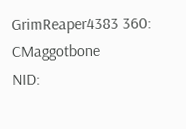GrimReaper4383 360: CMaggotbone
NID: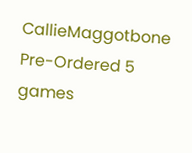CallieMaggotbone Pre-Ordered 5 games